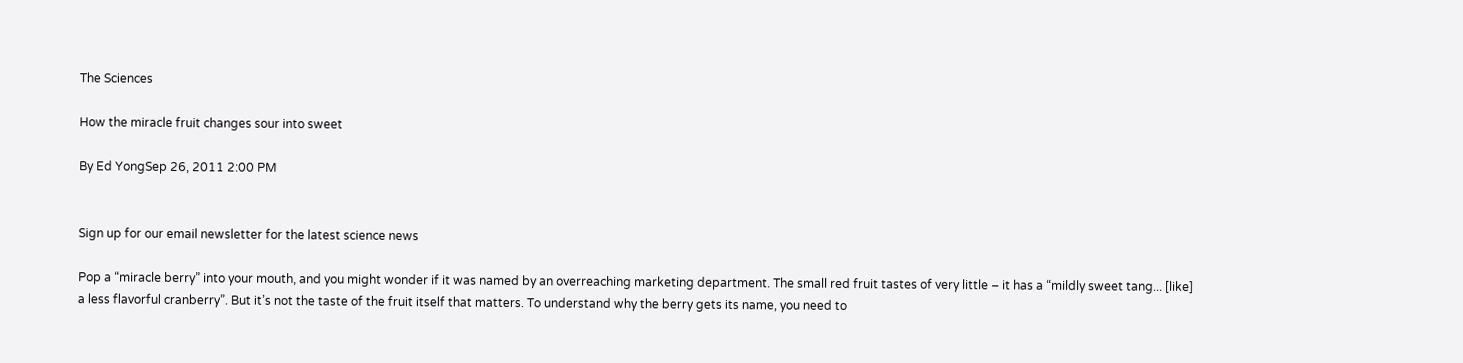The Sciences

How the miracle fruit changes sour into sweet

By Ed YongSep 26, 2011 2:00 PM


Sign up for our email newsletter for the latest science news

Pop a “miracle berry” into your mouth, and you might wonder if it was named by an overreaching marketing department. The small red fruit tastes of very little – it has a “mildly sweet tang... [like] a less flavorful cranberry”. But it’s not the taste of the fruit itself that matters. To understand why the berry gets its name, you need to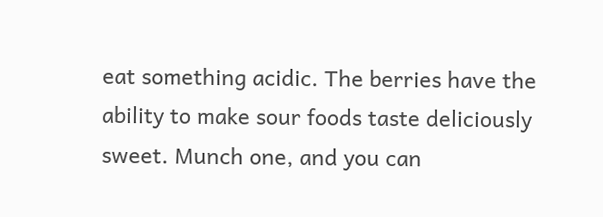eat something acidic. The berries have the ability to make sour foods taste deliciously sweet. Munch one, and you can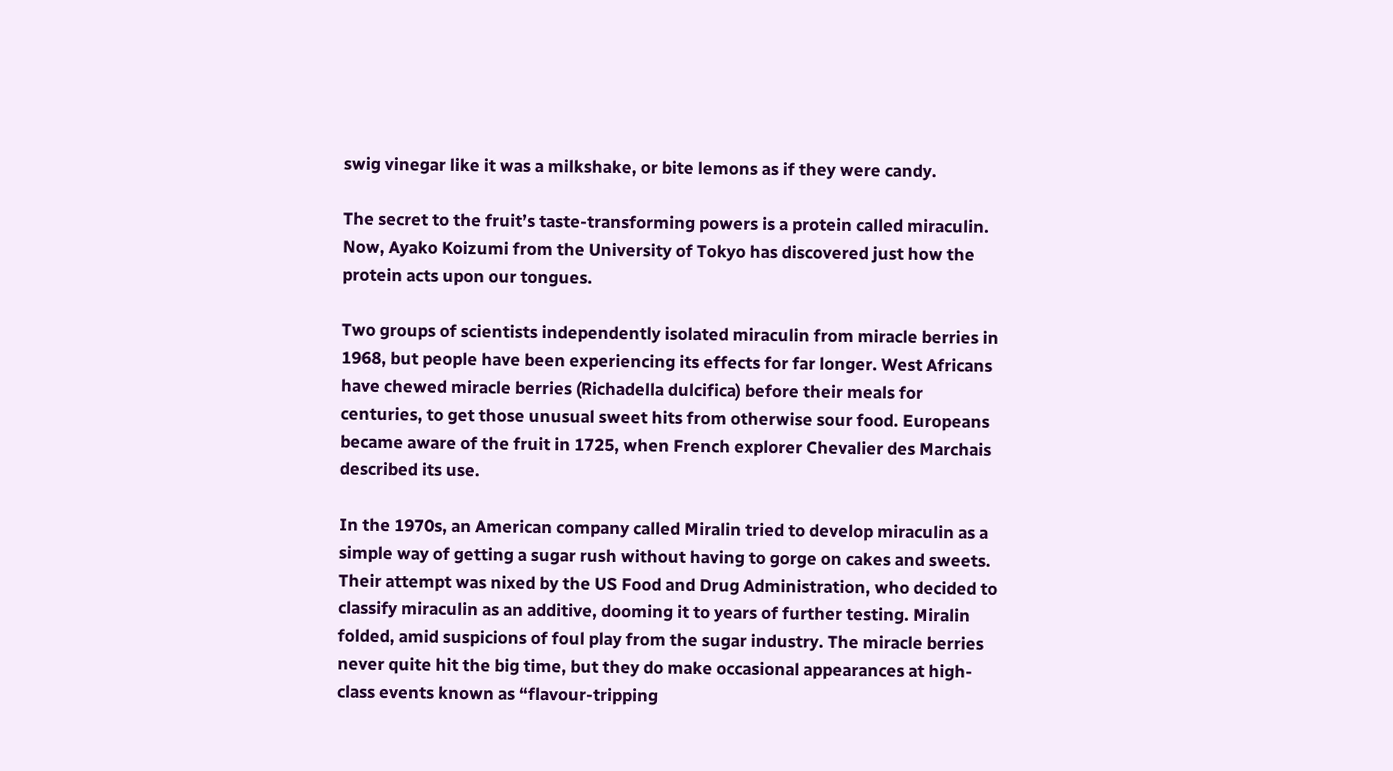swig vinegar like it was a milkshake, or bite lemons as if they were candy.

The secret to the fruit’s taste-transforming powers is a protein called miraculin. Now, Ayako Koizumi from the University of Tokyo has discovered just how the protein acts upon our tongues.

Two groups of scientists independently isolated miraculin from miracle berries in 1968, but people have been experiencing its effects for far longer. West Africans have chewed miracle berries (Richadella dulcifica) before their meals for centuries, to get those unusual sweet hits from otherwise sour food. Europeans became aware of the fruit in 1725, when French explorer Chevalier des Marchais described its use.

In the 1970s, an American company called Miralin tried to develop miraculin as a simple way of getting a sugar rush without having to gorge on cakes and sweets. Their attempt was nixed by the US Food and Drug Administration, who decided to classify miraculin as an additive, dooming it to years of further testing. Miralin folded, amid suspicions of foul play from the sugar industry. The miracle berries never quite hit the big time, but they do make occasional appearances at high-class events known as “flavour-tripping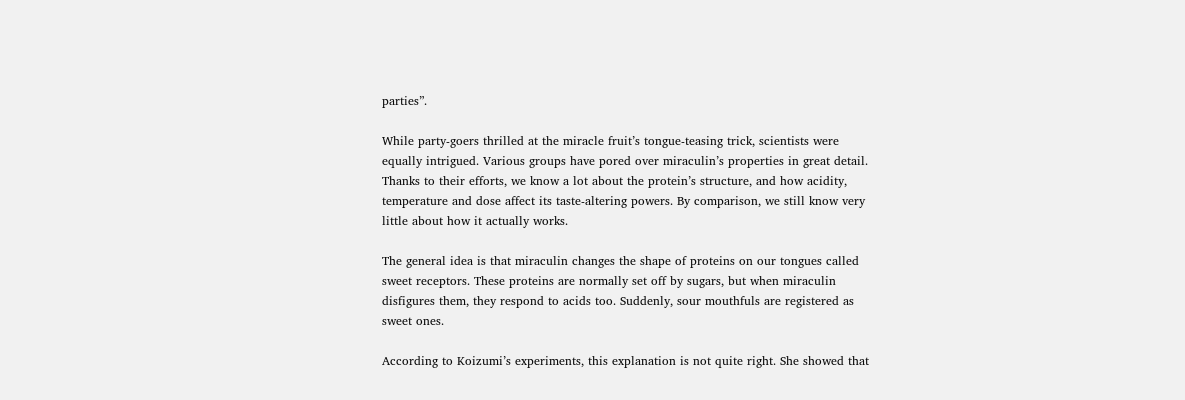parties”.

While party-goers thrilled at the miracle fruit’s tongue-teasing trick, scientists were equally intrigued. Various groups have pored over miraculin’s properties in great detail. Thanks to their efforts, we know a lot about the protein’s structure, and how acidity, temperature and dose affect its taste-altering powers. By comparison, we still know very little about how it actually works.

The general idea is that miraculin changes the shape of proteins on our tongues called sweet receptors. These proteins are normally set off by sugars, but when miraculin disfigures them, they respond to acids too. Suddenly, sour mouthfuls are registered as sweet ones.

According to Koizumi’s experiments, this explanation is not quite right. She showed that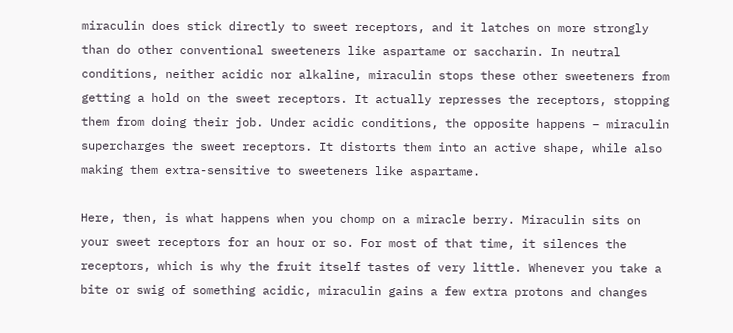miraculin does stick directly to sweet receptors, and it latches on more strongly than do other conventional sweeteners like aspartame or saccharin. In neutral conditions, neither acidic nor alkaline, miraculin stops these other sweeteners from getting a hold on the sweet receptors. It actually represses the receptors, stopping them from doing their job. Under acidic conditions, the opposite happens – miraculin supercharges the sweet receptors. It distorts them into an active shape, while also making them extra-sensitive to sweeteners like aspartame.

Here, then, is what happens when you chomp on a miracle berry. Miraculin sits on your sweet receptors for an hour or so. For most of that time, it silences the receptors, which is why the fruit itself tastes of very little. Whenever you take a bite or swig of something acidic, miraculin gains a few extra protons and changes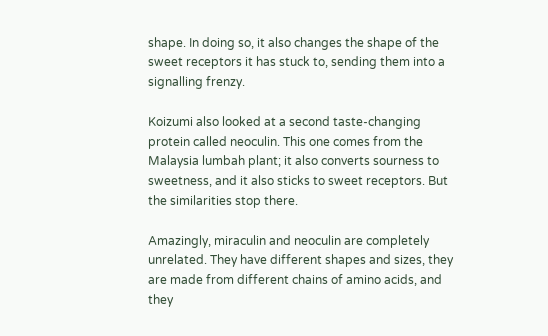shape. In doing so, it also changes the shape of the sweet receptors it has stuck to, sending them into a signalling frenzy.

Koizumi also looked at a second taste-changing protein called neoculin. This one comes from the Malaysia lumbah plant; it also converts sourness to sweetness, and it also sticks to sweet receptors. But the similarities stop there.

Amazingly, miraculin and neoculin are completely unrelated. They have different shapes and sizes, they are made from different chains of amino acids, and they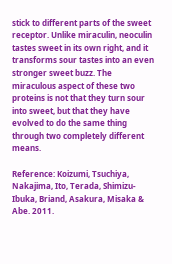stick to different parts of the sweet receptor. Unlike miraculin, neoculin tastes sweet in its own right, and it transforms sour tastes into an even stronger sweet buzz. The miraculous aspect of these two proteins is not that they turn sour into sweet, but that they have evolved to do the same thing through two completely different means.

Reference: Koizumi, Tsuchiya, Nakajima, Ito, Terada, Shimizu-Ibuka, Briand, Asakura, Misaka & Abe. 2011.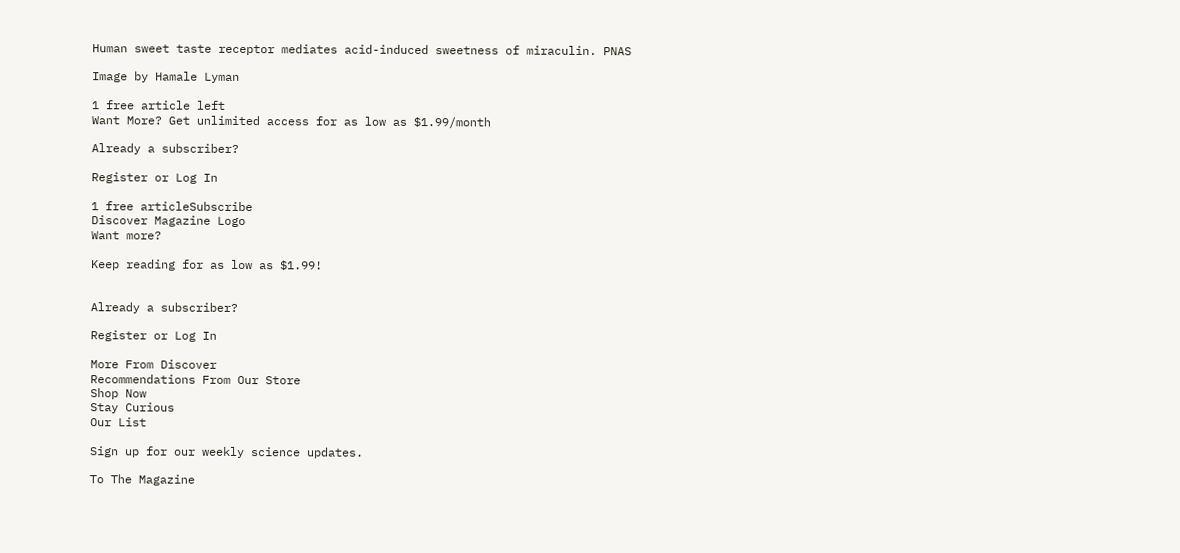Human sweet taste receptor mediates acid-induced sweetness of miraculin. PNAS

Image by Hamale Lyman

1 free article left
Want More? Get unlimited access for as low as $1.99/month

Already a subscriber?

Register or Log In

1 free articleSubscribe
Discover Magazine Logo
Want more?

Keep reading for as low as $1.99!


Already a subscriber?

Register or Log In

More From Discover
Recommendations From Our Store
Shop Now
Stay Curious
Our List

Sign up for our weekly science updates.

To The Magazine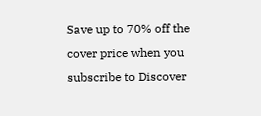Save up to 70% off the cover price when you subscribe to Discover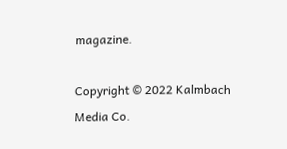magazine.

Copyright © 2022 Kalmbach Media Co.